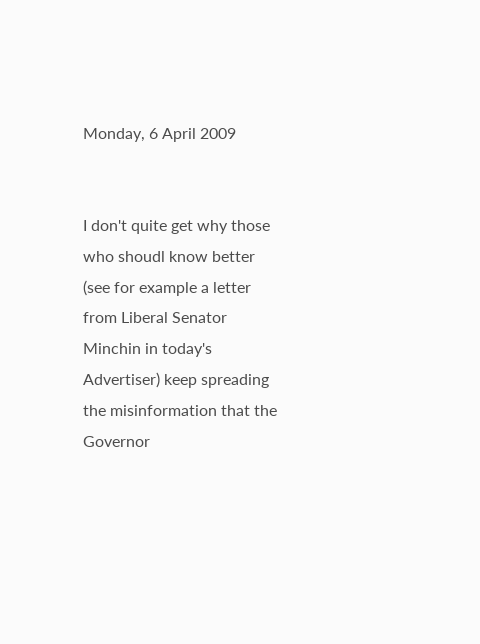Monday, 6 April 2009


I don't quite get why those who shoudl know better (see for example a letter from Liberal Senator Minchin in today's Advertiser) keep spreading the misinformation that the Governor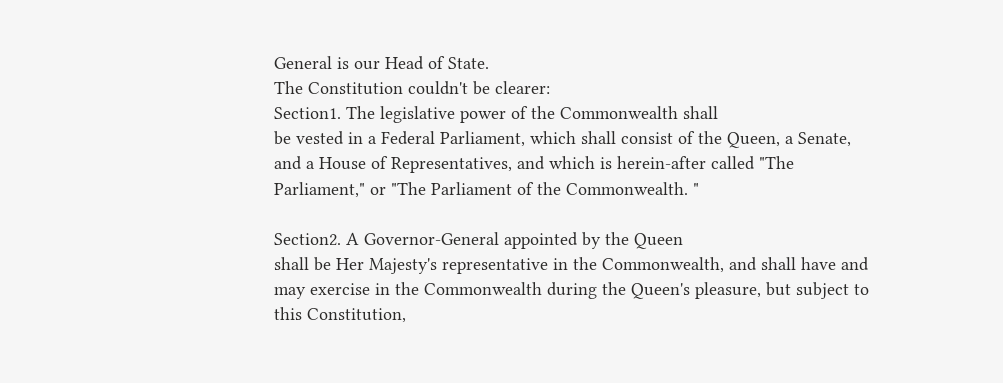General is our Head of State.
The Constitution couldn't be clearer:
Section1. The legislative power of the Commonwealth shall
be vested in a Federal Parliament, which shall consist of the Queen, a Senate,
and a House of Representatives, and which is herein-after called "The
Parliament," or "The Parliament of the Commonwealth. "

Section2. A Governor-General appointed by the Queen
shall be Her Majesty's representative in the Commonwealth, and shall have and
may exercise in the Commonwealth during the Queen's pleasure, but subject to
this Constitution,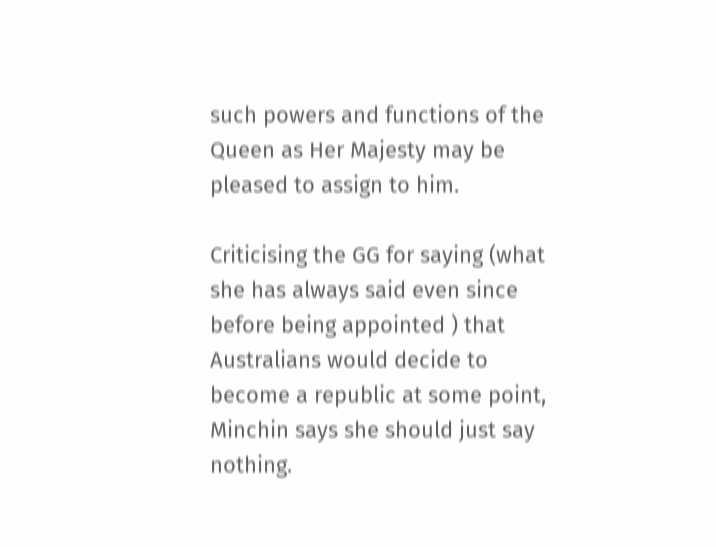such powers and functions of the Queen as Her Majesty may be
pleased to assign to him.

Criticising the GG for saying (what she has always said even since before being appointed ) that Australians would decide to become a republic at some point, Minchin says she should just say nothing.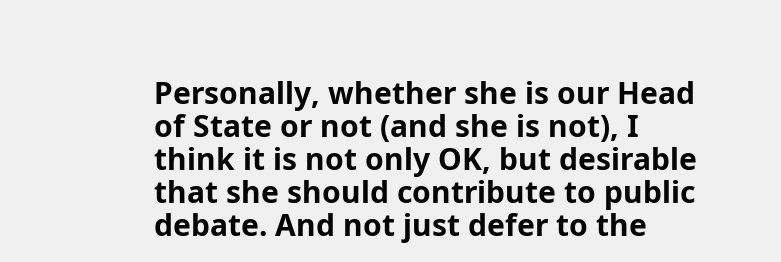Personally, whether she is our Head of State or not (and she is not), I think it is not only OK, but desirable that she should contribute to public debate. And not just defer to the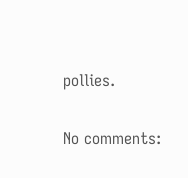pollies.

No comments: